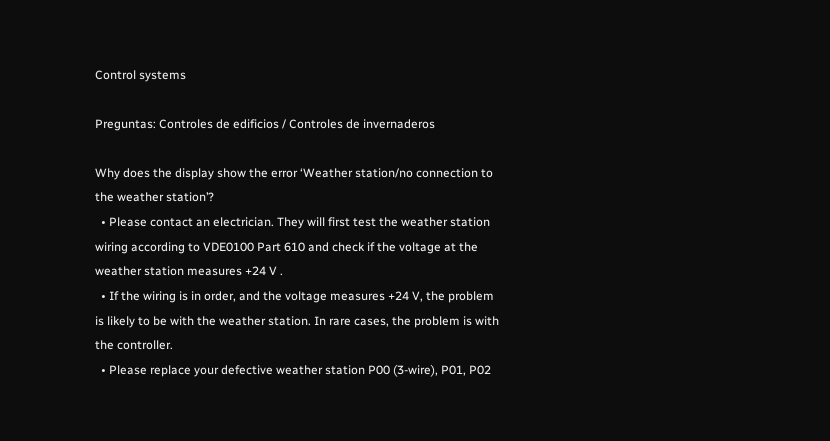Control systems

Preguntas: Controles de edificios / Controles de invernaderos

Why does the display show the error ‘Weather station/no connection to the weather station’?
  • Please contact an electrician. They will first test the weather station wiring according to VDE0100 Part 610 and check if the voltage at the weather station measures +24 V .
  • If the wiring is in order, and the voltage measures +24 V, the problem is likely to be with the weather station. In rare cases, the problem is with the controller.
  • Please replace your defective weather station P00 (3-wire), P01, P02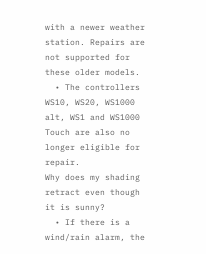with a newer weather station. Repairs are not supported for these older models.
  • The controllers WS10, WS20, WS1000 alt, WS1 and WS1000 Touch are also no longer eligible for repair.
Why does my shading retract even though it is sunny?
  • If there is a wind/rain alarm, the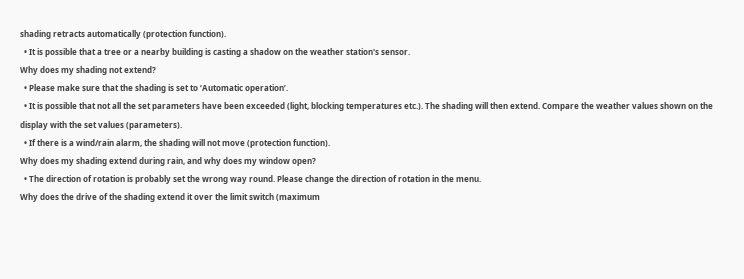shading retracts automatically (protection function).
  • It is possible that a tree or a nearby building is casting a shadow on the weather station's sensor.
Why does my shading not extend?
  • Please make sure that the shading is set to ‘Automatic operation’.
  • It is possible that not all the set parameters have been exceeded (light, blocking temperatures etc.). The shading will then extend. Compare the weather values shown on the display with the set values (parameters).
  • If there is a wind/rain alarm, the shading will not move (protection function).
Why does my shading extend during rain, and why does my window open?
  • The direction of rotation is probably set the wrong way round. Please change the direction of rotation in the menu.
Why does the drive of the shading extend it over the limit switch (maximum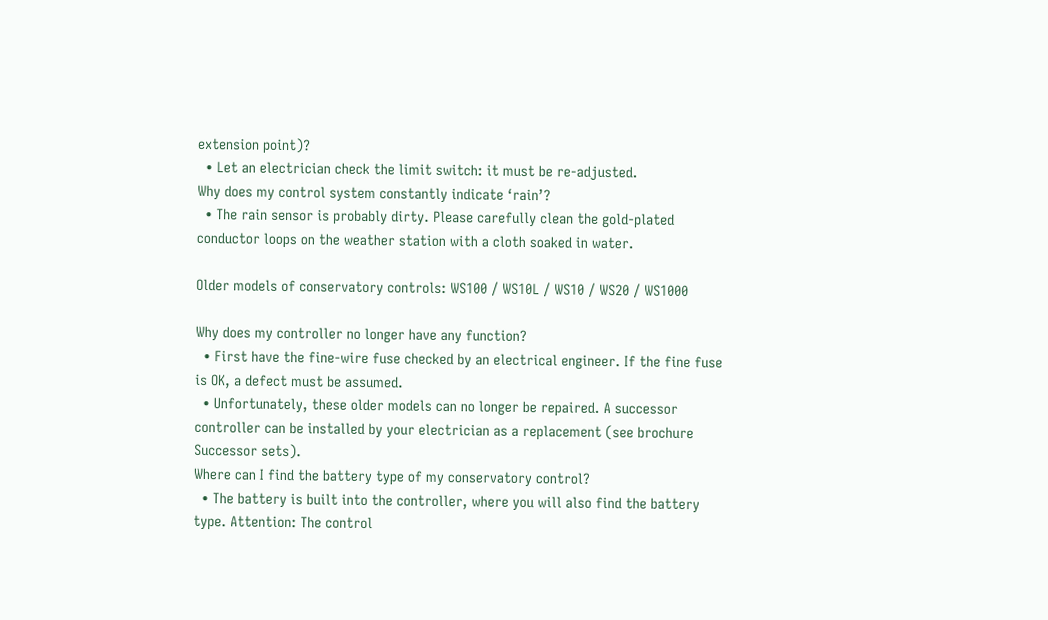extension point)?
  • Let an electrician check the limit switch: it must be re-adjusted.
Why does my control system constantly indicate ‘rain’?
  • The rain sensor is probably dirty. Please carefully clean the gold-plated conductor loops on the weather station with a cloth soaked in water.

Older models of conservatory controls: WS100 / WS10L / WS10 / WS20 / WS1000

Why does my controller no longer have any function?
  • First have the fine-wire fuse checked by an electrical engineer. If the fine fuse is OK, a defect must be assumed.
  • Unfortunately, these older models can no longer be repaired. A successor controller can be installed by your electrician as a replacement (see brochure Successor sets).
Where can I find the battery type of my conservatory control?
  • The battery is built into the controller, where you will also find the battery type. Attention: The control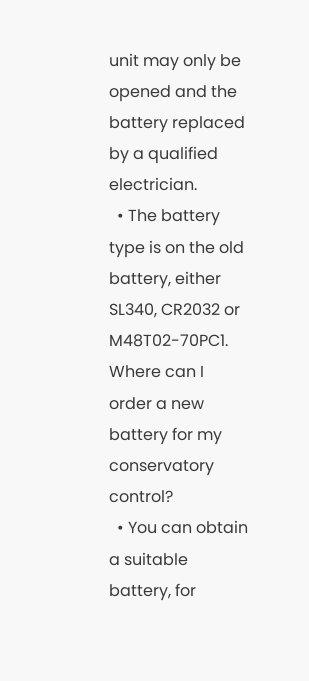unit may only be opened and the battery replaced by a qualified electrician.
  • The battery type is on the old battery, either SL340, CR2032 or M48T02-70PC1.
Where can I order a new battery for my conservatory control?
  • You can obtain a suitable battery, for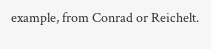example, from Conrad or Reichelt.